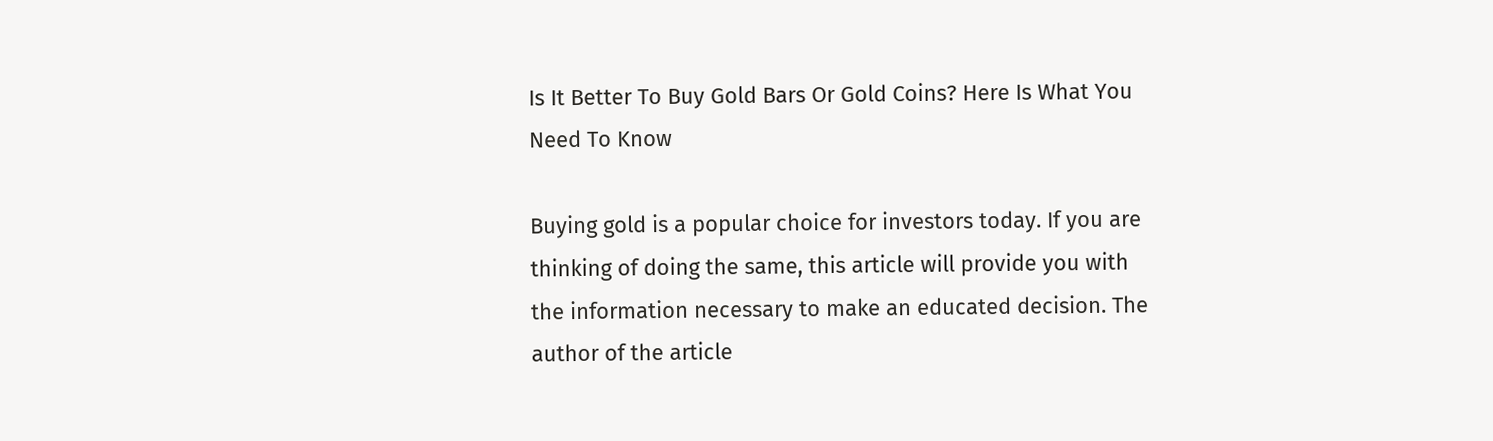Is It Better To Buy Gold Bars Or Gold Coins? Here Is What You Need To Know

Buying gold is a popular choice for investors today. If you are thinking of doing the same, this article will provide you with the information necessary to make an educated decision. The author of the article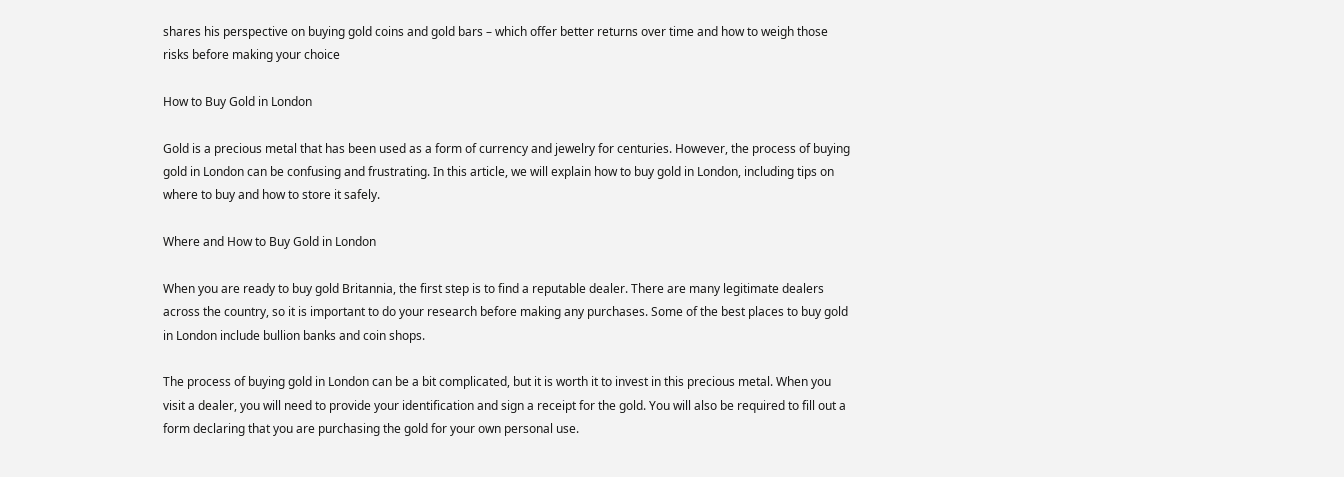shares his perspective on buying gold coins and gold bars – which offer better returns over time and how to weigh those risks before making your choice

How to Buy Gold in London

Gold is a precious metal that has been used as a form of currency and jewelry for centuries. However, the process of buying gold in London can be confusing and frustrating. In this article, we will explain how to buy gold in London, including tips on where to buy and how to store it safely.

Where and How to Buy Gold in London

When you are ready to buy gold Britannia, the first step is to find a reputable dealer. There are many legitimate dealers across the country, so it is important to do your research before making any purchases. Some of the best places to buy gold in London include bullion banks and coin shops.

The process of buying gold in London can be a bit complicated, but it is worth it to invest in this precious metal. When you visit a dealer, you will need to provide your identification and sign a receipt for the gold. You will also be required to fill out a form declaring that you are purchasing the gold for your own personal use.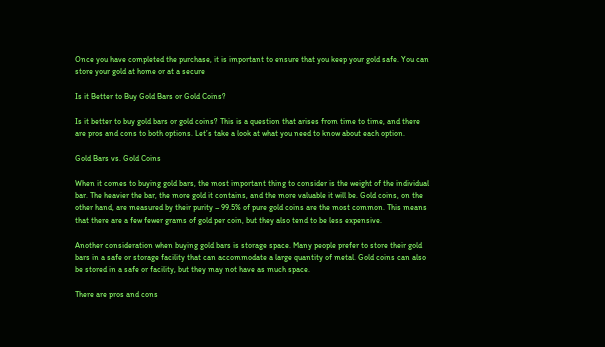Once you have completed the purchase, it is important to ensure that you keep your gold safe. You can store your gold at home or at a secure

Is it Better to Buy Gold Bars or Gold Coins?

Is it better to buy gold bars or gold coins? This is a question that arises from time to time, and there are pros and cons to both options. Let’s take a look at what you need to know about each option.

Gold Bars vs. Gold Coins

When it comes to buying gold bars, the most important thing to consider is the weight of the individual bar. The heavier the bar, the more gold it contains, and the more valuable it will be. Gold coins, on the other hand, are measured by their purity – 99.5% of pure gold coins are the most common. This means that there are a few fewer grams of gold per coin, but they also tend to be less expensive.

Another consideration when buying gold bars is storage space. Many people prefer to store their gold bars in a safe or storage facility that can accommodate a large quantity of metal. Gold coins can also be stored in a safe or facility, but they may not have as much space.

There are pros and cons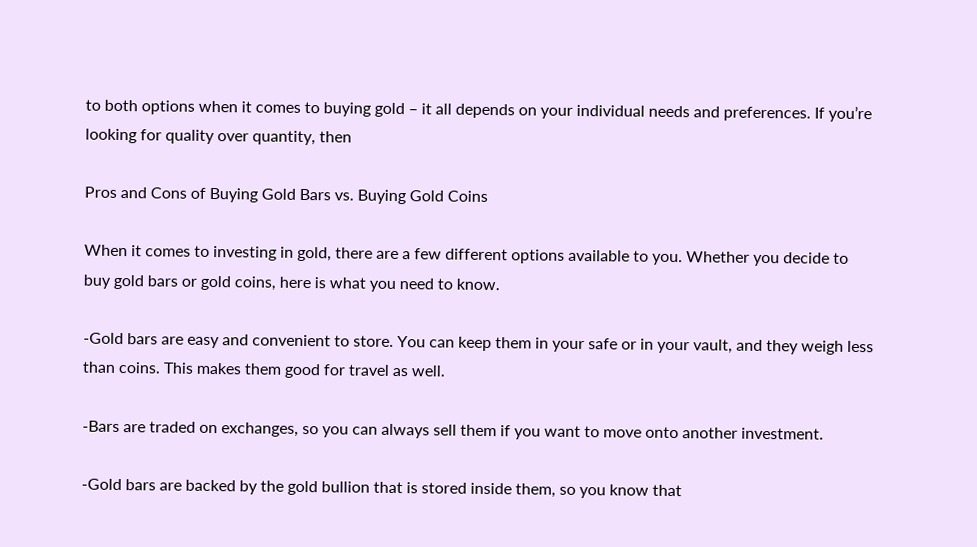to both options when it comes to buying gold – it all depends on your individual needs and preferences. If you’re looking for quality over quantity, then

Pros and Cons of Buying Gold Bars vs. Buying Gold Coins

When it comes to investing in gold, there are a few different options available to you. Whether you decide to buy gold bars or gold coins, here is what you need to know.

-Gold bars are easy and convenient to store. You can keep them in your safe or in your vault, and they weigh less than coins. This makes them good for travel as well.

-Bars are traded on exchanges, so you can always sell them if you want to move onto another investment.

-Gold bars are backed by the gold bullion that is stored inside them, so you know that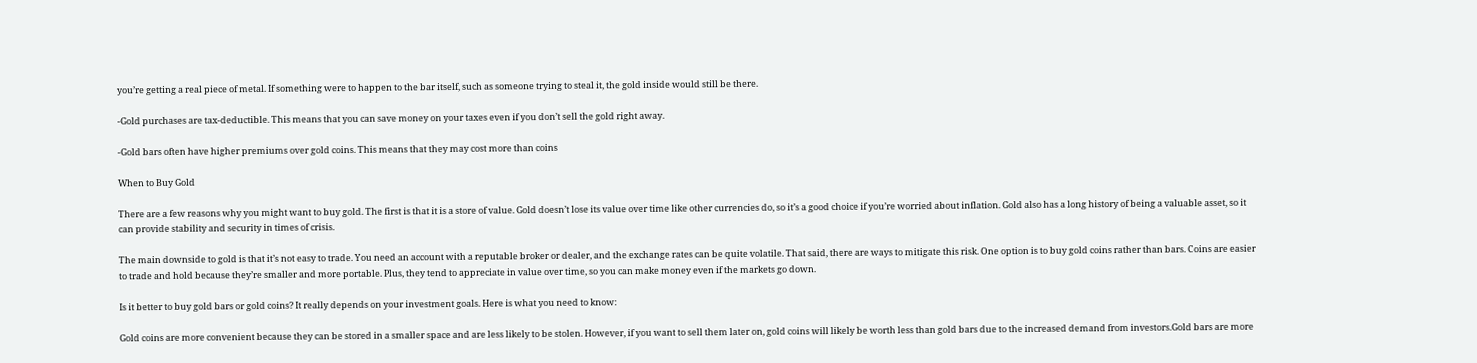you’re getting a real piece of metal. If something were to happen to the bar itself, such as someone trying to steal it, the gold inside would still be there.

-Gold purchases are tax-deductible. This means that you can save money on your taxes even if you don’t sell the gold right away.

-Gold bars often have higher premiums over gold coins. This means that they may cost more than coins

When to Buy Gold

There are a few reasons why you might want to buy gold. The first is that it is a store of value. Gold doesn’t lose its value over time like other currencies do, so it’s a good choice if you’re worried about inflation. Gold also has a long history of being a valuable asset, so it can provide stability and security in times of crisis.

The main downside to gold is that it’s not easy to trade. You need an account with a reputable broker or dealer, and the exchange rates can be quite volatile. That said, there are ways to mitigate this risk. One option is to buy gold coins rather than bars. Coins are easier to trade and hold because they’re smaller and more portable. Plus, they tend to appreciate in value over time, so you can make money even if the markets go down.

Is it better to buy gold bars or gold coins? It really depends on your investment goals. Here is what you need to know:

Gold coins are more convenient because they can be stored in a smaller space and are less likely to be stolen. However, if you want to sell them later on, gold coins will likely be worth less than gold bars due to the increased demand from investors.Gold bars are more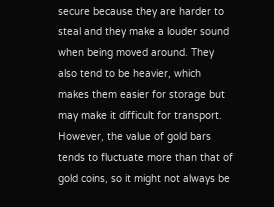secure because they are harder to steal and they make a louder sound when being moved around. They also tend to be heavier, which makes them easier for storage but may make it difficult for transport. However, the value of gold bars tends to fluctuate more than that of gold coins, so it might not always be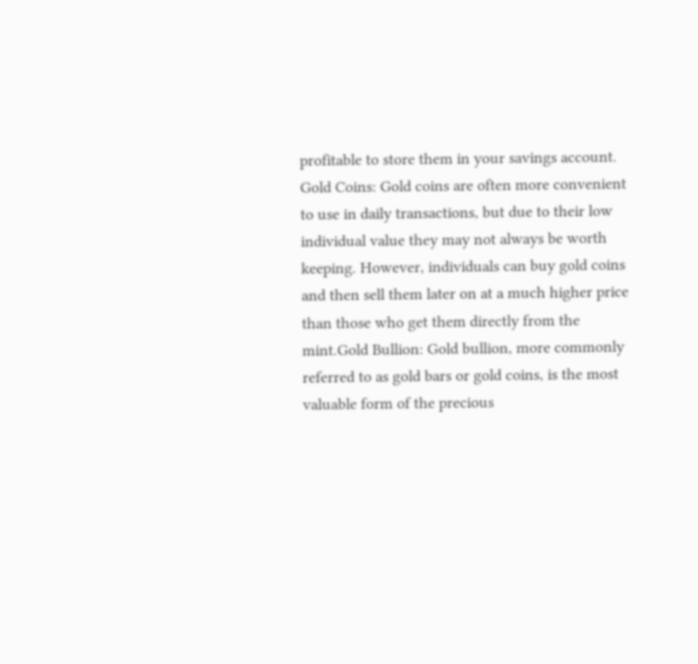profitable to store them in your savings account. Gold Coins: Gold coins are often more convenient to use in daily transactions, but due to their low individual value they may not always be worth keeping. However, individuals can buy gold coins and then sell them later on at a much higher price than those who get them directly from the mint.Gold Bullion: Gold bullion, more commonly referred to as gold bars or gold coins, is the most valuable form of the precious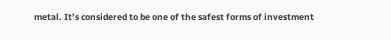metal. It’s considered to be one of the safest forms of investment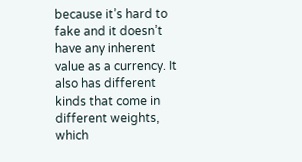because it’s hard to fake and it doesn’t have any inherent value as a currency. It also has different kinds that come in different weights, which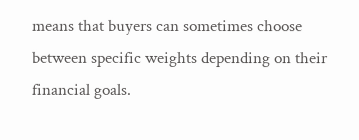means that buyers can sometimes choose between specific weights depending on their financial goals.